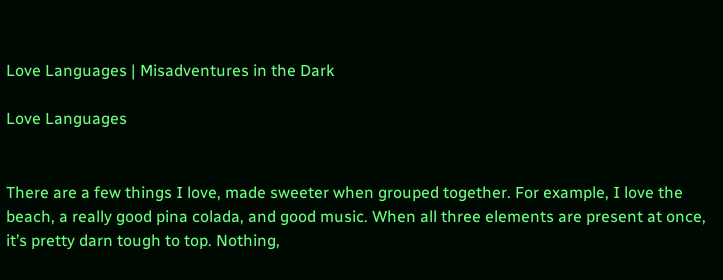Love Languages | Misadventures in the Dark

Love Languages


There are a few things I love, made sweeter when grouped together. For example, I love the beach, a really good pina colada, and good music. When all three elements are present at once, it’s pretty darn tough to top. Nothing,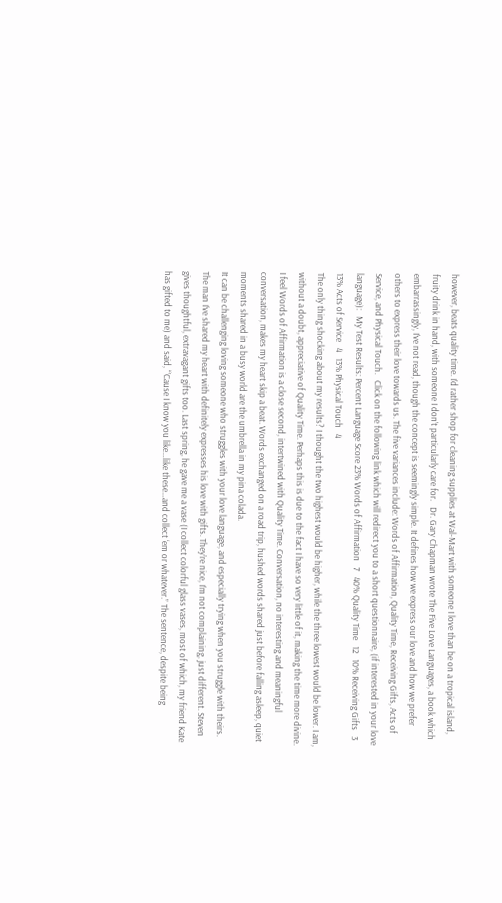however, beats quality time. I’d rather shop for cleaning supplies at Wal-Mart with someone I love than be on a tropical island, fruity drink in hand, with someone I don’t particularly care for.   Dr. Gary Chapman wrote The Five Love Languages, a book which embarrassingly, I’ve not read, though the concept is seemingly simple. It defines how we express our love and how we prefer others to express their love towards us. The five variances include: Words of Affirmation, Quality Time, Receiving Gifts, Acts of Service, and Physical Touch.   Click on the following link which will redirect you to a short questionnaire, (if interested in your love language):   My Test Results: Percent Language Score 23% Words of Affirmation   7   40% Quality Time   12   10% Receiving Gifts   3   13% Acts of Service   4   13% Physical Touch   4
The only thing shocking about my results? I thought the two highest would be higher, while the three lowest would be lower. I am, without a doubt, appreciative of Quality Time. Perhaps this is due to the fact I have so very little of it, making the time more divine. I feel Words of Affirmation is a close second, intertwined with Quality Time. Conversation, no interesting and meaningful conversation, makes my heart skip a beat. Words exchanged on a road trip, hushed words shared just before falling asleep, quiet moments shared in a busy world are the umbrella in my pina colada.
It can be challenging loving someone who struggles with your love language, and especially trying when you struggle with theirs. The man I’ve shared my heart with definitely expresses his love with gifts. They’re nice, I’m not complaining, just different. Steven gives thoughtful, extravagant gifts too. Last spring, he gave me a vase (I collect colorful glass vases, most of which, my friend Kate has gifted to me) and said, “’Cause I know you like…like these…and collect ‘em or whatever.” The sentence, despite being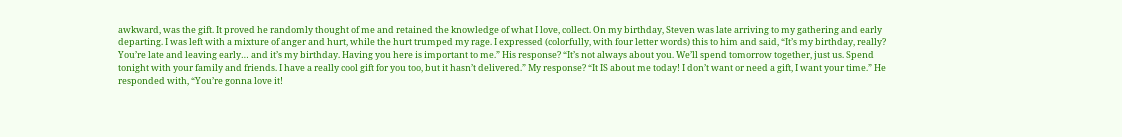awkward, was the gift. It proved he randomly thought of me and retained the knowledge of what I love, collect. On my birthday, Steven was late arriving to my gathering and early departing. I was left with a mixture of anger and hurt, while the hurt trumped my rage. I expressed (colorfully, with four letter words) this to him and said, “It’s my birthday, really? You’re late and leaving early… and it’s my birthday. Having you here is important to me.” His response? “It’s not always about you. We’ll spend tomorrow together, just us. Spend tonight with your family and friends. I have a really cool gift for you too, but it hasn’t delivered.” My response? “It IS about me today! I don’t want or need a gift, I want your time.” He responded with, “You’re gonna love it!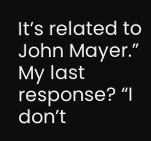It’s related to John Mayer.” My last response? “I don’t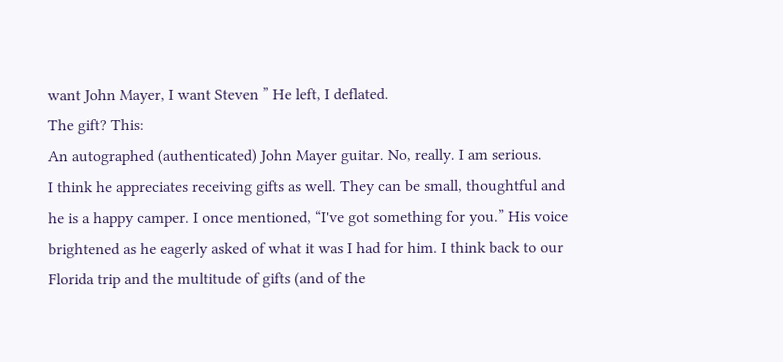want John Mayer, I want Steven ” He left, I deflated.
The gift? This:
An autographed (authenticated) John Mayer guitar. No, really. I am serious.
I think he appreciates receiving gifts as well. They can be small, thoughtful and he is a happy camper. I once mentioned, “I've got something for you.” His voice brightened as he eagerly asked of what it was I had for him. I think back to our Florida trip and the multitude of gifts (and of the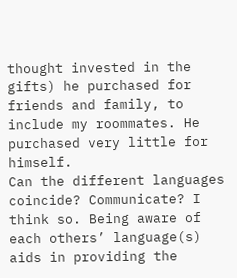thought invested in the gifts) he purchased for friends and family, to include my roommates. He purchased very little for himself.
Can the different languages coincide? Communicate? I think so. Being aware of each others’ language(s) aids in providing the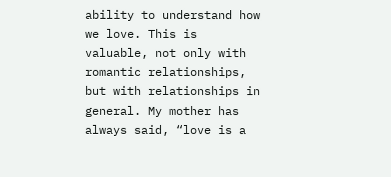ability to understand how we love. This is valuable, not only with romantic relationships, but with relationships in general. My mother has always said, “love is a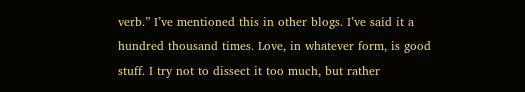verb.” I’ve mentioned this in other blogs. I’ve said it a hundred thousand times. Love, in whatever form, is good stuff. I try not to dissect it too much, but rather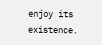enjoy its existence.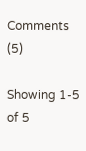Comments (5)

Showing 1-5 of 5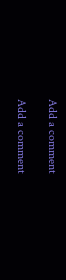Add a comment

Add a comment